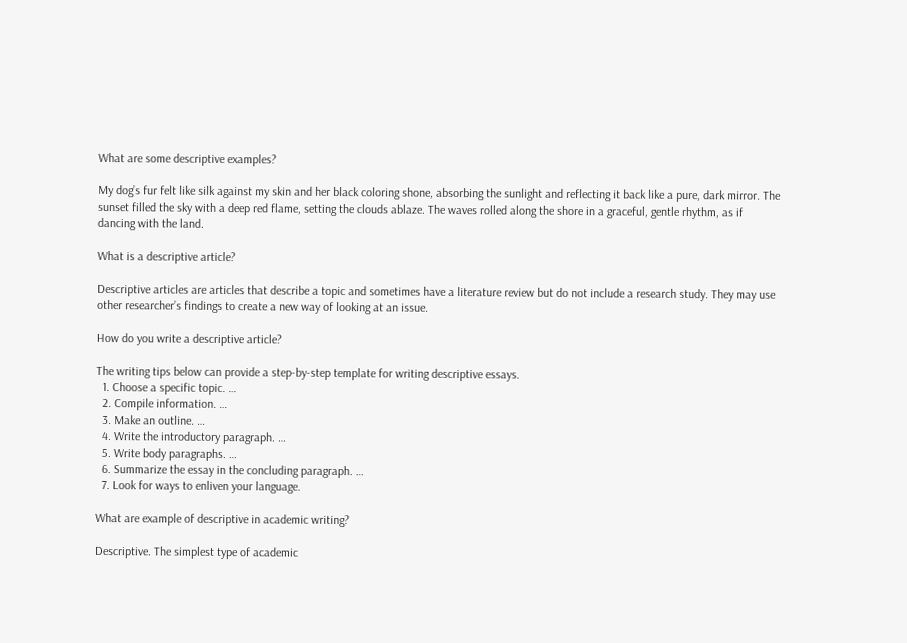What are some descriptive examples?

My dog’s fur felt like silk against my skin and her black coloring shone, absorbing the sunlight and reflecting it back like a pure, dark mirror. The sunset filled the sky with a deep red flame, setting the clouds ablaze. The waves rolled along the shore in a graceful, gentle rhythm, as if dancing with the land.

What is a descriptive article?

Descriptive articles are articles that describe a topic and sometimes have a literature review but do not include a research study. They may use other researcher’s findings to create a new way of looking at an issue.

How do you write a descriptive article?

The writing tips below can provide a step-by-step template for writing descriptive essays.
  1. Choose a specific topic. …
  2. Compile information. …
  3. Make an outline. …
  4. Write the introductory paragraph. …
  5. Write body paragraphs. …
  6. Summarize the essay in the concluding paragraph. …
  7. Look for ways to enliven your language.

What are example of descriptive in academic writing?

Descriptive. The simplest type of academic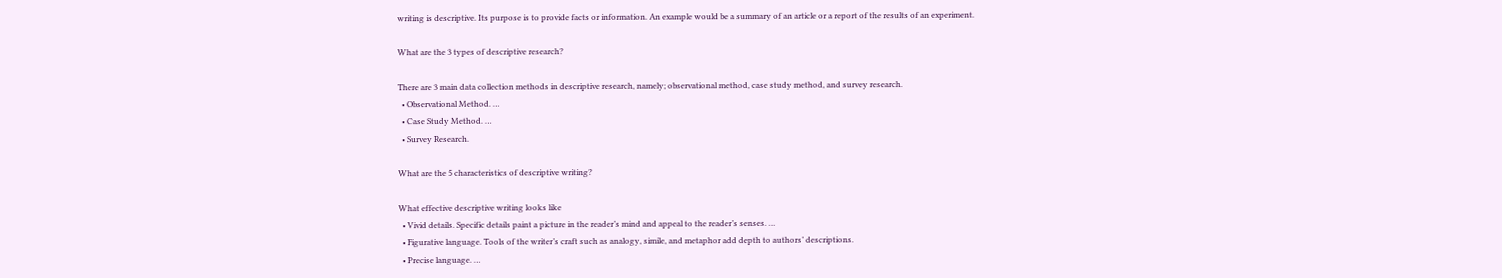writing is descriptive. Its purpose is to provide facts or information. An example would be a summary of an article or a report of the results of an experiment.

What are the 3 types of descriptive research?

There are 3 main data collection methods in descriptive research, namely; observational method, case study method, and survey research.
  • Observational Method. …
  • Case Study Method. …
  • Survey Research.

What are the 5 characteristics of descriptive writing?

What effective descriptive writing looks like
  • Vivid details. Specific details paint a picture in the reader’s mind and appeal to the reader’s senses. …
  • Figurative language. Tools of the writer’s craft such as analogy, simile, and metaphor add depth to authors’ descriptions.
  • Precise language. …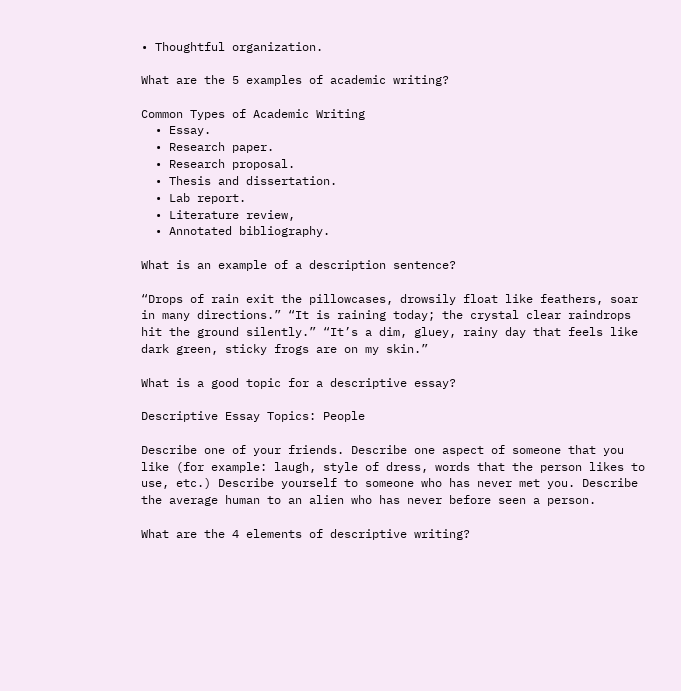• Thoughtful organization.

What are the 5 examples of academic writing?

Common Types of Academic Writing
  • Essay.
  • Research paper.
  • Research proposal.
  • Thesis and dissertation.
  • Lab report.
  • Literature review,
  • Annotated bibliography.

What is an example of a description sentence?

“Drops of rain exit the pillowcases, drowsily float like feathers, soar in many directions.” “It is raining today; the crystal clear raindrops hit the ground silently.” “It’s a dim, gluey, rainy day that feels like dark green, sticky frogs are on my skin.”

What is a good topic for a descriptive essay?

Descriptive Essay Topics: People

Describe one of your friends. Describe one aspect of someone that you like (for example: laugh, style of dress, words that the person likes to use, etc.) Describe yourself to someone who has never met you. Describe the average human to an alien who has never before seen a person.

What are the 4 elements of descriptive writing?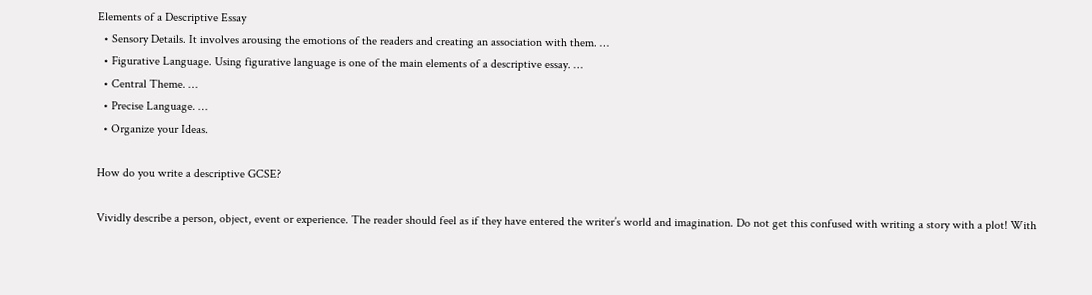Elements of a Descriptive Essay
  • Sensory Details. It involves arousing the emotions of the readers and creating an association with them. …
  • Figurative Language. Using figurative language is one of the main elements of a descriptive essay. …
  • Central Theme. …
  • Precise Language. …
  • Organize your Ideas.

How do you write a descriptive GCSE?

Vividly describe a person, object, event or experience. The reader should feel as if they have entered the writer’s world and imagination. Do not get this confused with writing a story with a plot! With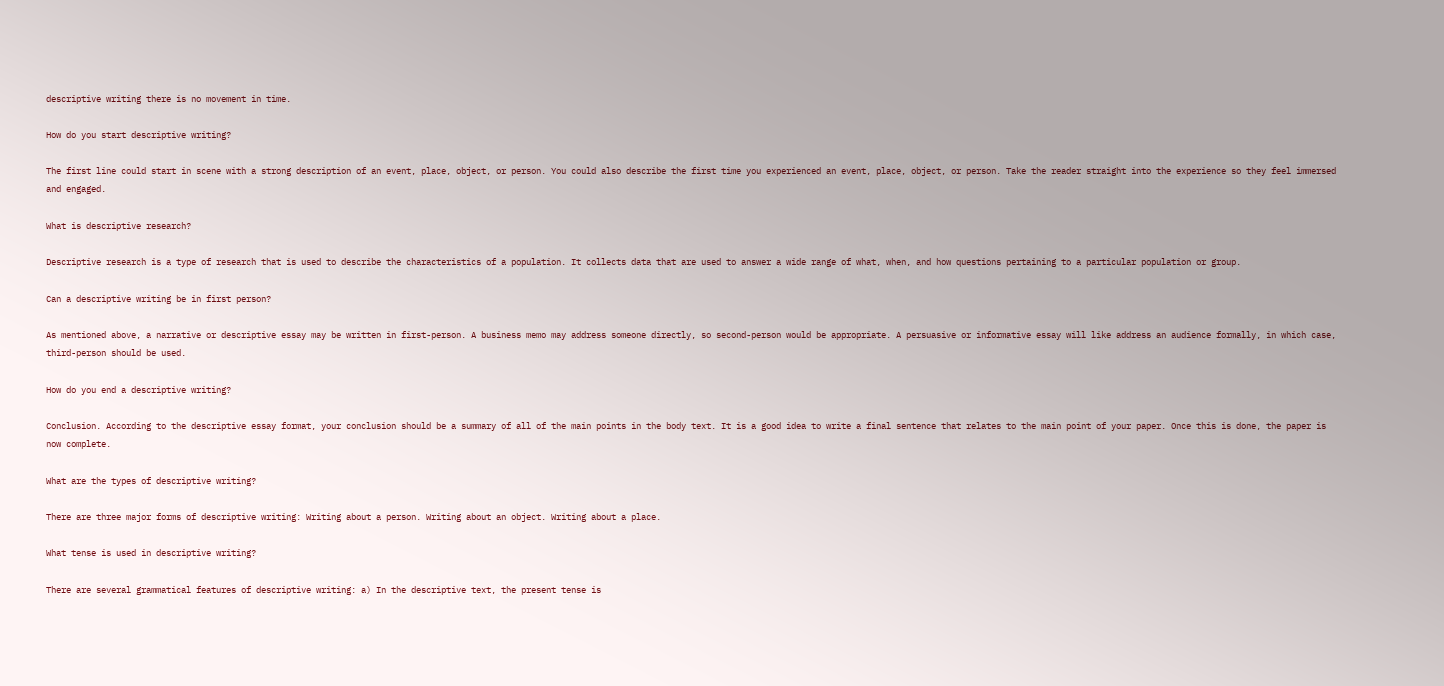descriptive writing there is no movement in time.

How do you start descriptive writing?

The first line could start in scene with a strong description of an event, place, object, or person. You could also describe the first time you experienced an event, place, object, or person. Take the reader straight into the experience so they feel immersed and engaged.

What is descriptive research?

Descriptive research is a type of research that is used to describe the characteristics of a population. It collects data that are used to answer a wide range of what, when, and how questions pertaining to a particular population or group.

Can a descriptive writing be in first person?

As mentioned above, a narrative or descriptive essay may be written in first-person. A business memo may address someone directly, so second-person would be appropriate. A persuasive or informative essay will like address an audience formally, in which case, third-person should be used.

How do you end a descriptive writing?

Conclusion. According to the descriptive essay format, your conclusion should be a summary of all of the main points in the body text. It is a good idea to write a final sentence that relates to the main point of your paper. Once this is done, the paper is now complete.

What are the types of descriptive writing?

There are three major forms of descriptive writing: Writing about a person. Writing about an object. Writing about a place.

What tense is used in descriptive writing?

There are several grammatical features of descriptive writing: a) In the descriptive text, the present tense is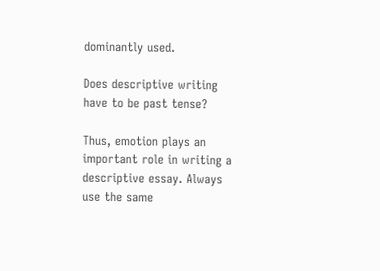dominantly used.

Does descriptive writing have to be past tense?

Thus, emotion plays an important role in writing a descriptive essay. Always use the same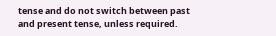tense and do not switch between past and present tense, unless required.